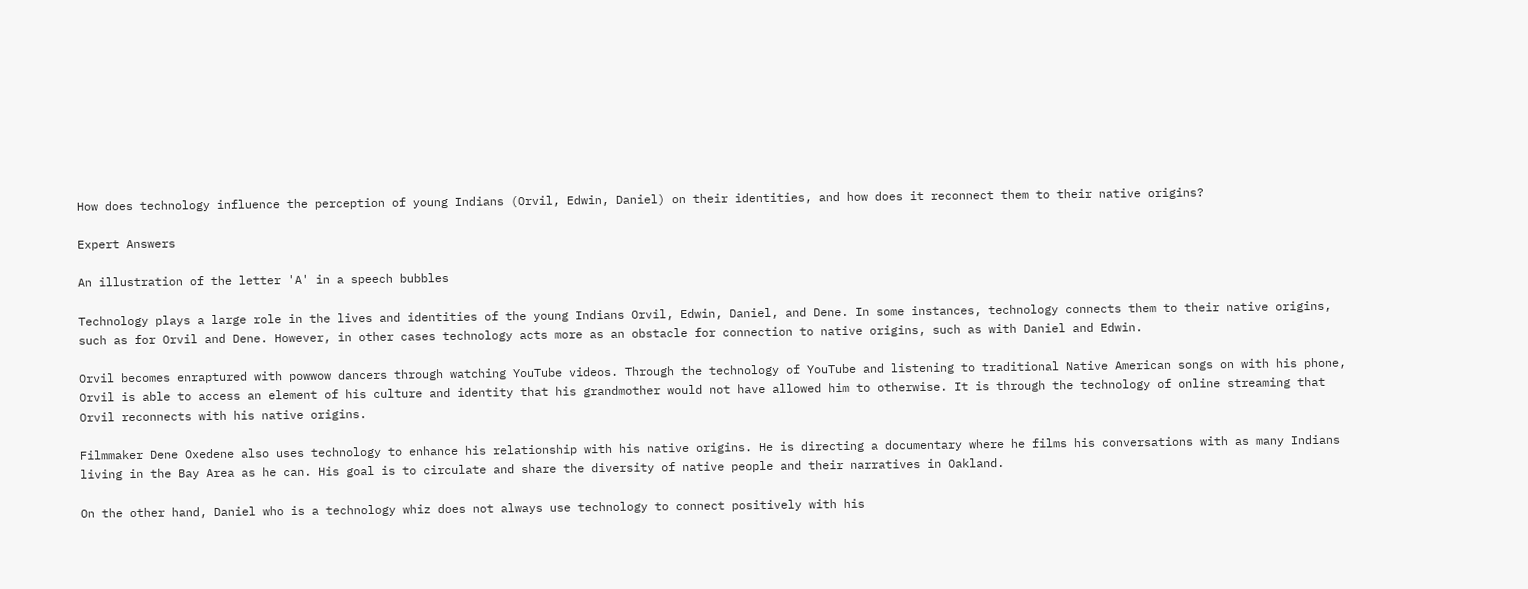How does technology influence the perception of young Indians (Orvil, Edwin, Daniel) on their identities, and how does it reconnect them to their native origins?

Expert Answers

An illustration of the letter 'A' in a speech bubbles

Technology plays a large role in the lives and identities of the young Indians Orvil, Edwin, Daniel, and Dene. In some instances, technology connects them to their native origins, such as for Orvil and Dene. However, in other cases technology acts more as an obstacle for connection to native origins, such as with Daniel and Edwin.

Orvil becomes enraptured with powwow dancers through watching YouTube videos. Through the technology of YouTube and listening to traditional Native American songs on with his phone, Orvil is able to access an element of his culture and identity that his grandmother would not have allowed him to otherwise. It is through the technology of online streaming that Orvil reconnects with his native origins.

Filmmaker Dene Oxedene also uses technology to enhance his relationship with his native origins. He is directing a documentary where he films his conversations with as many Indians living in the Bay Area as he can. His goal is to circulate and share the diversity of native people and their narratives in Oakland.

On the other hand, Daniel who is a technology whiz does not always use technology to connect positively with his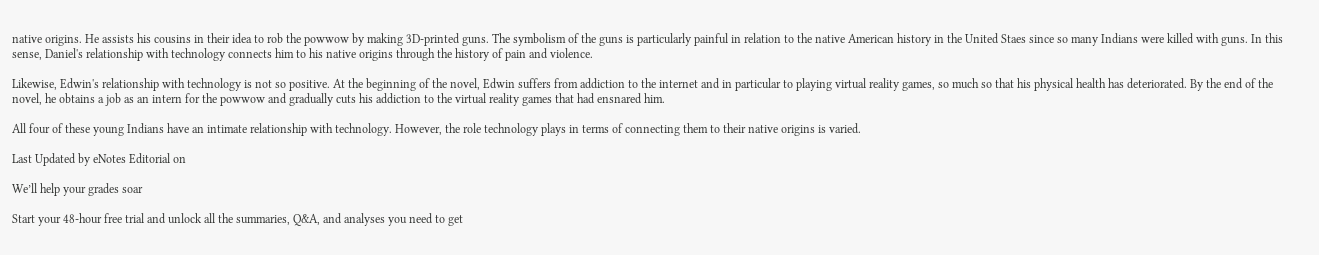native origins. He assists his cousins in their idea to rob the powwow by making 3D-printed guns. The symbolism of the guns is particularly painful in relation to the native American history in the United Staes since so many Indians were killed with guns. In this sense, Daniel's relationship with technology connects him to his native origins through the history of pain and violence.

Likewise, Edwin's relationship with technology is not so positive. At the beginning of the novel, Edwin suffers from addiction to the internet and in particular to playing virtual reality games, so much so that his physical health has deteriorated. By the end of the novel, he obtains a job as an intern for the powwow and gradually cuts his addiction to the virtual reality games that had ensnared him.

All four of these young Indians have an intimate relationship with technology. However, the role technology plays in terms of connecting them to their native origins is varied.

Last Updated by eNotes Editorial on

We’ll help your grades soar

Start your 48-hour free trial and unlock all the summaries, Q&A, and analyses you need to get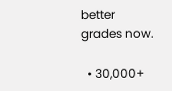better grades now.

  • 30,000+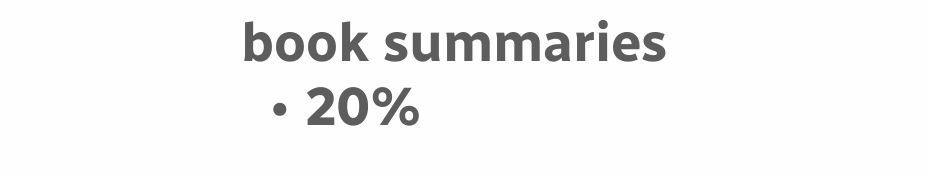book summaries
  • 20%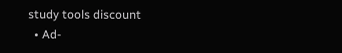study tools discount
  • Ad-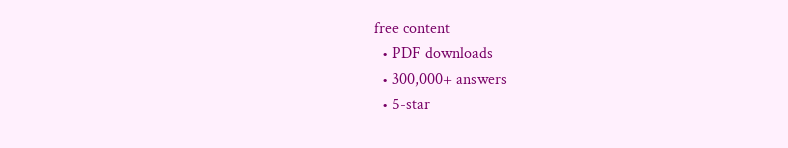free content
  • PDF downloads
  • 300,000+ answers
  • 5-star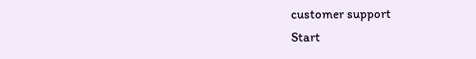customer support
Start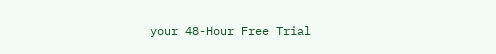your 48-Hour Free Trial